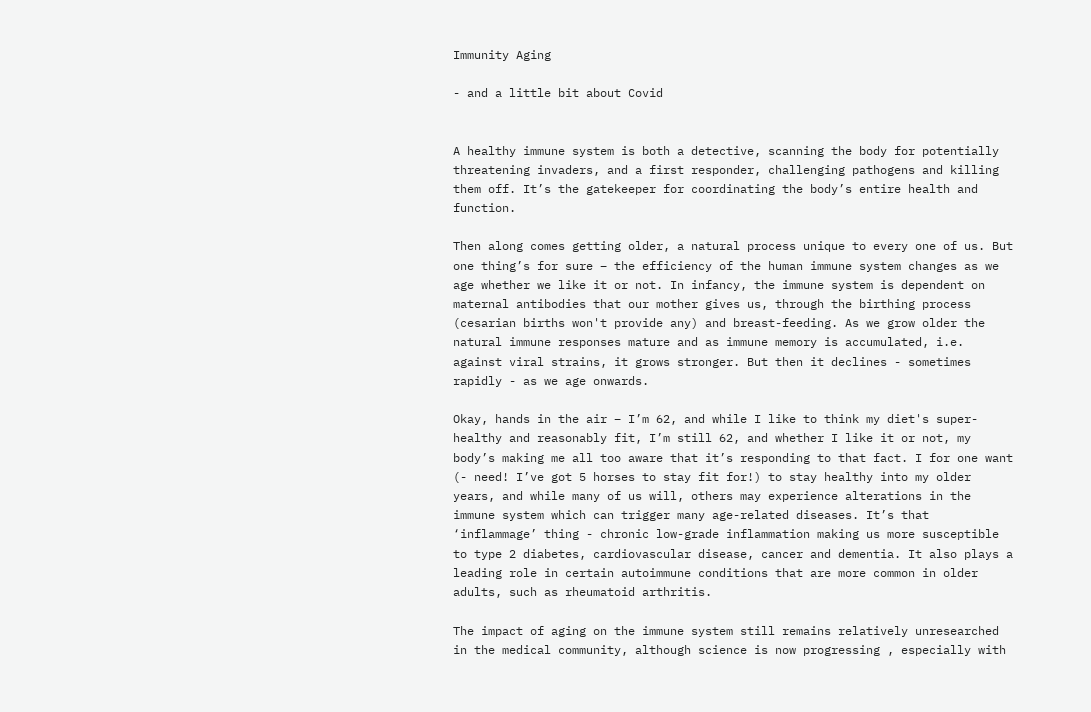Immunity Aging

- and a little bit about Covid


A healthy immune system is both a detective, scanning the body for potentially threatening invaders, and a first responder, challenging pathogens and killing them off. It’s the gatekeeper for coordinating the body’s entire health and function.

Then along comes getting older, a natural process unique to every one of us. But one thing’s for sure – the efficiency of the human immune system changes as we age whether we like it or not. In infancy, the immune system is dependent on maternal antibodies that our mother gives us, through the birthing process (cesarian births won't provide any) and breast-feeding. As we grow older the natural immune responses mature and as immune memory is accumulated, i.e. against viral strains, it grows stronger. But then it declines - sometimes rapidly - as we age onwards.

Okay, hands in the air – I’m 62, and while I like to think my diet's super-healthy and reasonably fit, I’m still 62, and whether I like it or not, my body’s making me all too aware that it’s responding to that fact. I for one want (- need! I’ve got 5 horses to stay fit for!) to stay healthy into my older years, and while many of us will, others may experience alterations in the immune system which can trigger many age-related diseases. It’s that ‘inflammage’ thing - chronic low-grade inflammation making us more susceptible to type 2 diabetes, cardiovascular disease, cancer and dementia. It also plays a leading role in certain autoimmune conditions that are more common in older adults, such as rheumatoid arthritis.

The impact of aging on the immune system still remains relatively unresearched in the medical community, although science is now progressing , especially with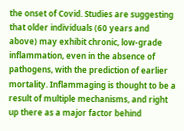the onset of Covid. Studies are suggesting that older individuals (60 years and above) may exhibit chronic, low-grade inflammation, even in the absence of pathogens, with the prediction of earlier mortality. Inflammaging is thought to be a result of multiple mechanisms, and right up there as a major factor behind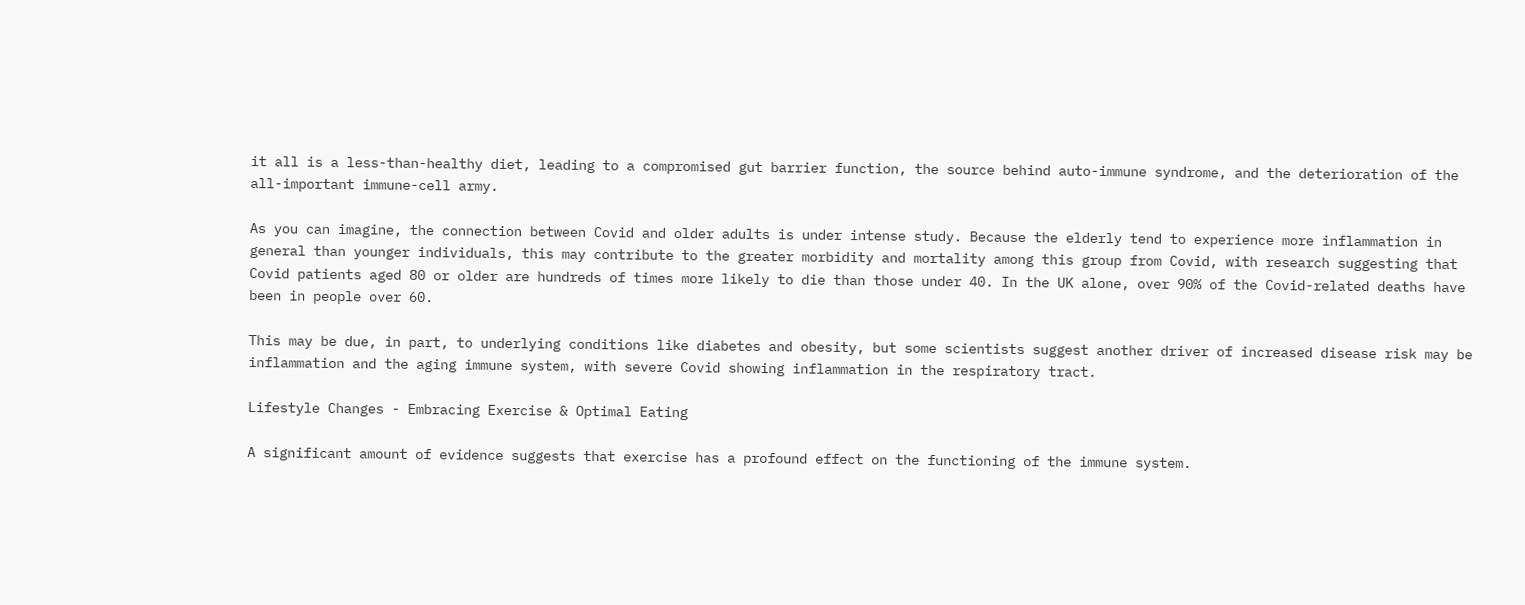it all is a less-than-healthy diet, leading to a compromised gut barrier function, the source behind auto-immune syndrome, and the deterioration of the all-important immune-cell army.

As you can imagine, the connection between Covid and older adults is under intense study. Because the elderly tend to experience more inflammation in general than younger individuals, this may contribute to the greater morbidity and mortality among this group from Covid, with research suggesting that Covid patients aged 80 or older are hundreds of times more likely to die than those under 40. In the UK alone, over 90% of the Covid-related deaths have been in people over 60.

This may be due, in part, to underlying conditions like diabetes and obesity, but some scientists suggest another driver of increased disease risk may be inflammation and the aging immune system, with severe Covid showing inflammation in the respiratory tract.

Lifestyle Changes - Embracing Exercise & Optimal Eating

A significant amount of evidence suggests that exercise has a profound effect on the functioning of the immune system.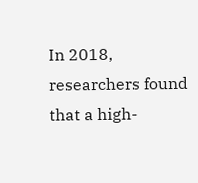In 2018, researchers found that a high-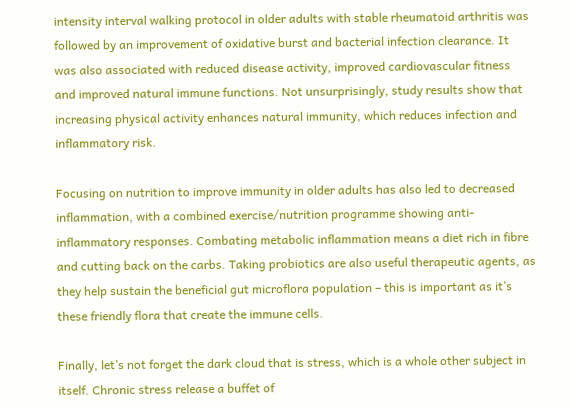intensity interval walking protocol in older adults with stable rheumatoid arthritis was followed by an improvement of oxidative burst and bacterial infection clearance. It was also associated with reduced disease activity, improved cardiovascular fitness and improved natural immune functions. Not unsurprisingly, study results show that increasing physical activity enhances natural immunity, which reduces infection and inflammatory risk.

Focusing on nutrition to improve immunity in older adults has also led to decreased inflammation, with a combined exercise/nutrition programme showing anti-inflammatory responses. Combating metabolic inflammation means a diet rich in fibre and cutting back on the carbs. Taking probiotics are also useful therapeutic agents, as they help sustain the beneficial gut microflora population – this is important as it’s these friendly flora that create the immune cells.

Finally, let’s not forget the dark cloud that is stress, which is a whole other subject in itself. Chronic stress release a buffet of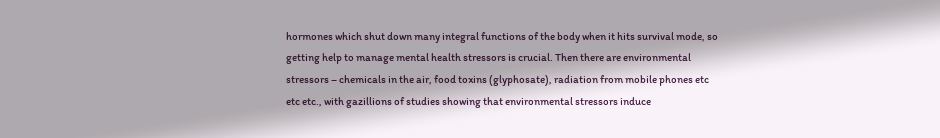hormones which shut down many integral functions of the body when it hits survival mode, so getting help to manage mental health stressors is crucial. Then there are environmental stressors – chemicals in the air, food toxins (glyphosate), radiation from mobile phones etc etc etc., with gazillions of studies showing that environmental stressors induce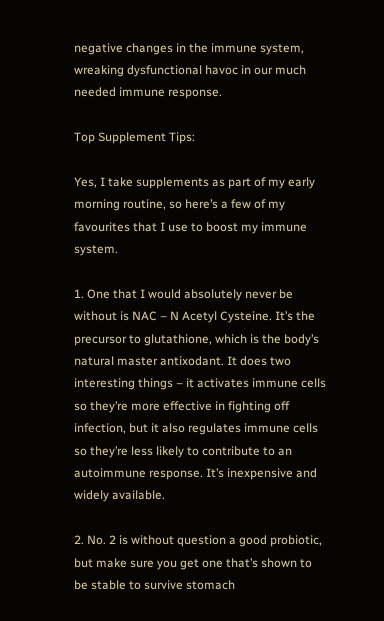negative changes in the immune system, wreaking dysfunctional havoc in our much needed immune response.

Top Supplement Tips:

Yes, I take supplements as part of my early morning routine, so here’s a few of my favourites that I use to boost my immune system.

1. One that I would absolutely never be without is NAC – N Acetyl Cysteine. It’s the precursor to glutathione, which is the body’s natural master antixodant. It does two interesting things – it activates immune cells so they’re more effective in fighting off infection, but it also regulates immune cells so they’re less likely to contribute to an autoimmune response. It’s inexpensive and widely available.

2. No. 2 is without question a good probiotic, but make sure you get one that’s shown to be stable to survive stomach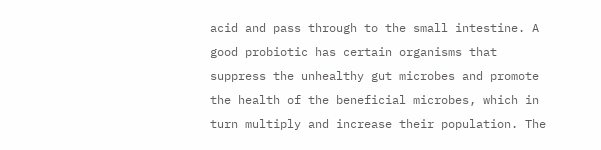acid and pass through to the small intestine. A good probiotic has certain organisms that suppress the unhealthy gut microbes and promote the health of the beneficial microbes, which in turn multiply and increase their population. The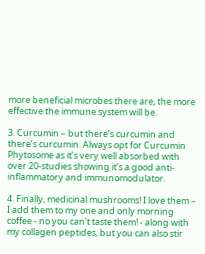more beneficial microbes there are, the more effective the immune system will be.

3. Curcumin – but there’s curcumin and there’s curcumin. Always opt for Curcumin Phytosome as it’s very well absorbed with over 20-studies showing it’s a good anti-inflammatory and immunomodulator.

4. Finally, medicinal mushrooms! I love them – I add them to my one and only morning coffee - no you can't taste them! - along with my collagen peptides, but you can also stir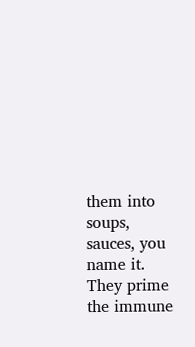them into soups, sauces, you name it. They prime the immune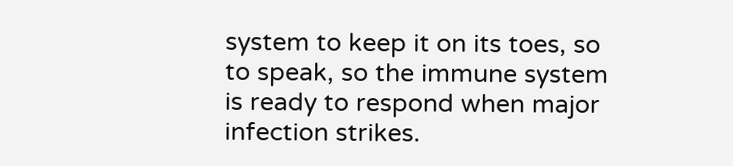system to keep it on its toes, so to speak, so the immune system is ready to respond when major infection strikes.